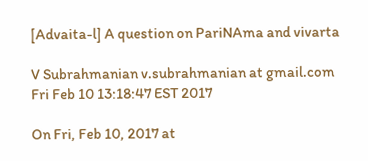[Advaita-l] A question on PariNAma and vivarta

V Subrahmanian v.subrahmanian at gmail.com
Fri Feb 10 13:18:47 EST 2017

On Fri, Feb 10, 2017 at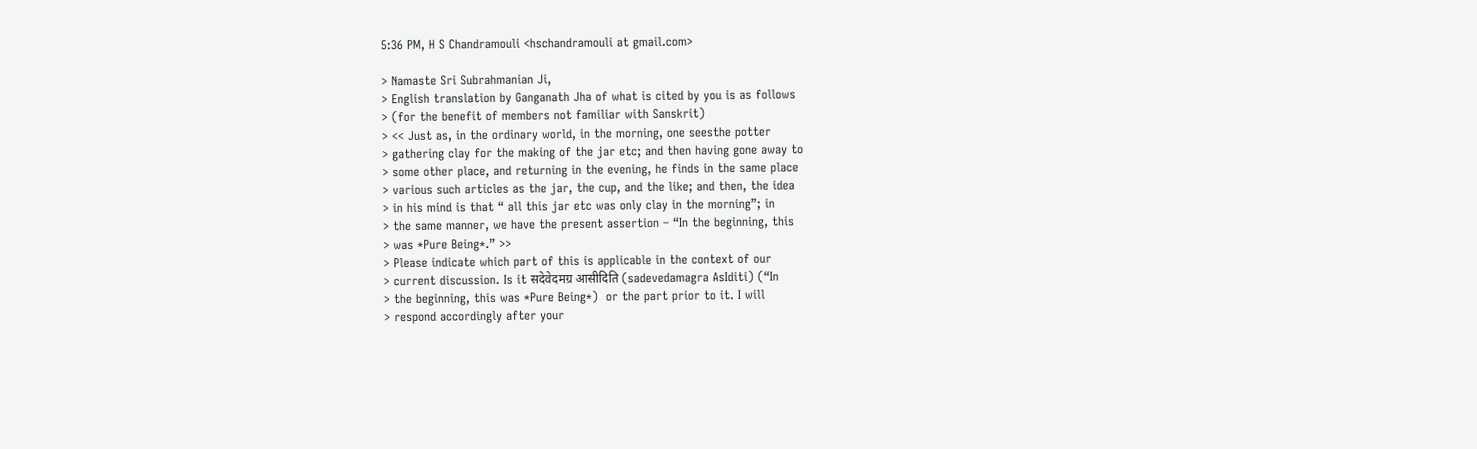5:36 PM, H S Chandramouli <hschandramouli at gmail.com>

> Namaste Sri Subrahmanian Ji,
> English translation by Ganganath Jha of what is cited by you is as follows
> (for the benefit of members not familiar with Sanskrit)
> << Just as, in the ordinary world, in the morning, one seesthe potter
> gathering clay for the making of the jar etc; and then having gone away to
> some other place, and returning in the evening, he finds in the same place
> various such articles as the jar, the cup, and the like; and then, the idea
> in his mind is that “ all this jar etc was only clay in the morning”; in
> the same manner, we have the present assertion – “In the beginning, this
> was *Pure Being*.” >>
> Please indicate which part of this is applicable in the context of our
> current discussion. Is it सदेवेदमग्र आसीदिति (sadevedamagra AsIditi) (“In
> the beginning, this was *Pure Being*)  or the part prior to it. I will
> respond accordingly after your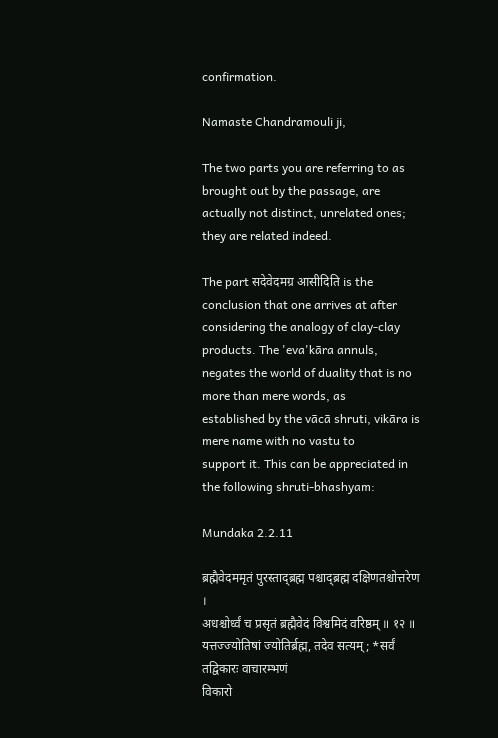confirmation.

Namaste Chandramouli ji,

The two parts you are referring to as brought out by the passage, are
actually not distinct, unrelated ones; they are related indeed.

The part सदेवेदमग्र आसीदिति is the conclusion that one arrives at after
considering the analogy of clay-clay products. The 'eva'kāra annuls,
negates the world of duality that is no more than mere words, as
established by the vācā shruti, vikāra is mere name with no vastu to
support it. This can be appreciated in the following shruti-bhashyam:

Mundaka 2.2.11

ब्रह्मैवेदममृतं पुरस्ताद्ब्रह्म पश्चाद्ब्रह्म दक्षिणतश्चोत्तरेण ।
अधश्चोर्ध्वं च प्रसृतं ब्रह्मैवेदं विश्वमिदं वरिष्ठम् ॥ १२ ॥
यत्तज्ज्योतिषां ज्योतिर्ब्रह्म, तदेव सत्यम् ; *सर्वं तद्विकारः वाचारम्भणं
विकारो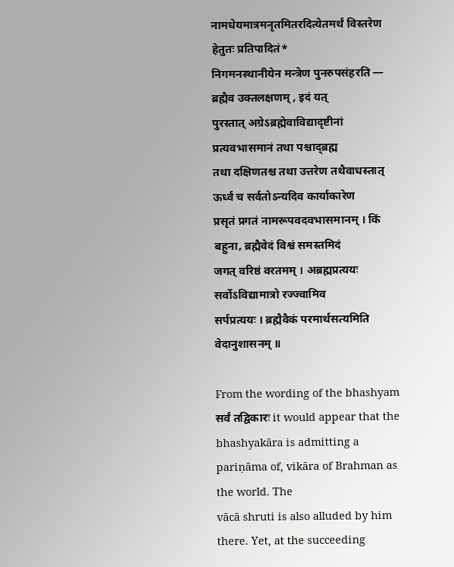नामधेयमात्रमनृतमितरदित्येतमर्थं विस्तरेण हेतुतः प्रतिपादितं*
निगमनस्थानीयेन मन्त्रेण पुनरुपसंहरति — ब्रह्मैव उक्तलक्षणम् , इदं यत्
पुरस्तात् अग्रेऽब्रह्मेवाविद्यादृष्टीनां प्रत्यवभासमानं तथा पश्चाद्ब्रह्म
तथा दक्षिणतश्च तथा उत्तरेण तथैवाधस्तात् ऊर्ध्वं च सर्वतोऽन्यदिव कार्याकारेण
प्रसृतं प्रगतं नामरूपवदवभासमानम् । किं बहुना, ब्रह्मैवेदं विश्वं समस्तमिदं
जगत् वरिष्ठं वरतमम् । अब्रह्मप्रत्ययः सर्वोऽविद्यामात्रो रज्ज्वामिव
सर्पप्रत्ययः । ब्रह्मैवैकं परमार्थसत्यमिति वेदानुशासनम् ॥

From the wording of the bhashyam सर्वं तद्विकारः it would appear that the
bhashyakāra is admitting a pariṇāma of, vikāra of Brahman as the world. The
vācā shruti is also alluded by him there. Yet, at the succeeding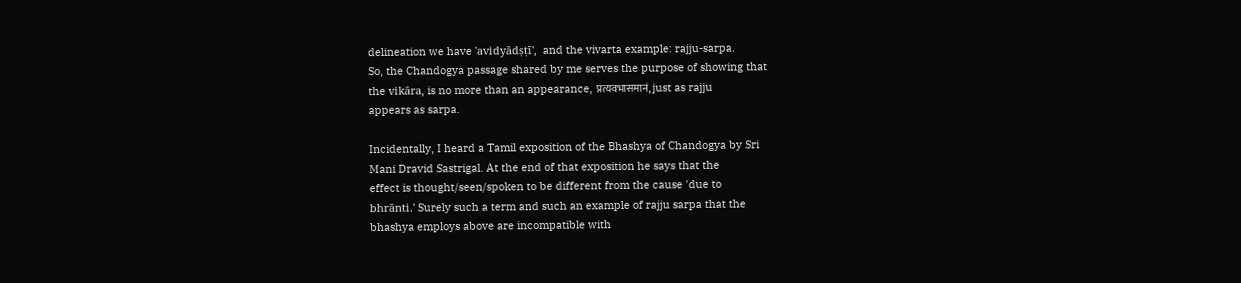delineation we have 'avidyādṣṭī',  and the vivarta example: rajju-sarpa.
So, the Chandogya passage shared by me serves the purpose of showing that
the vikāra, is no more than an appearance, प्रत्यवभासमानं, just as rajju
appears as sarpa.

Incidentally, I heard a Tamil exposition of the Bhashya of Chandogya by Sri
Mani Dravid Sastrigal. At the end of that exposition he says that the
effect is thought/seen/spoken to be different from the cause 'due to
bhrānti.' Surely such a term and such an example of rajju sarpa that the
bhashya employs above are incompatible with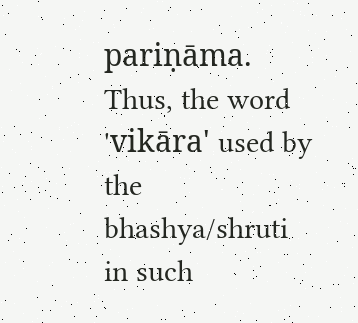pariṇāma. Thus, the word
'vikāra' used by the bhashya/shruti in such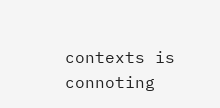contexts is connoting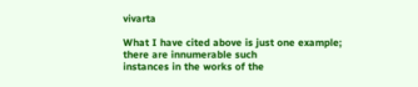vivarta

What I have cited above is just one example; there are innumerable such
instances in the works of the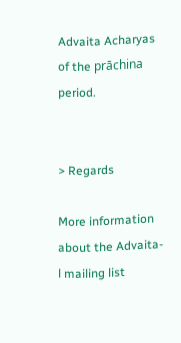Advaita Acharyas of the prāchina period.


> Regards

More information about the Advaita-l mailing list